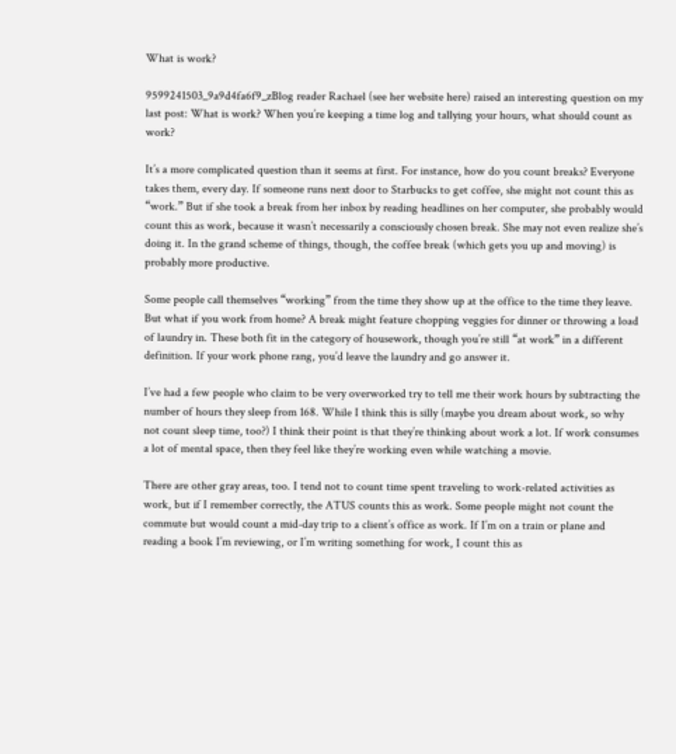What is work?

9599241503_9a9d4fa6f9_zBlog reader Rachael (see her website here) raised an interesting question on my last post: What is work? When you’re keeping a time log and tallying your hours, what should count as work?

It’s a more complicated question than it seems at first. For instance, how do you count breaks? Everyone takes them, every day. If someone runs next door to Starbucks to get coffee, she might not count this as “work.” But if she took a break from her inbox by reading headlines on her computer, she probably would count this as work, because it wasn’t necessarily a consciously chosen break. She may not even realize she’s doing it. In the grand scheme of things, though, the coffee break (which gets you up and moving) is probably more productive.

Some people call themselves “working” from the time they show up at the office to the time they leave. But what if you work from home? A break might feature chopping veggies for dinner or throwing a load of laundry in. These both fit in the category of housework, though you’re still “at work” in a different definition. If your work phone rang, you’d leave the laundry and go answer it.

I’ve had a few people who claim to be very overworked try to tell me their work hours by subtracting the number of hours they sleep from 168. While I think this is silly (maybe you dream about work, so why not count sleep time, too?) I think their point is that they’re thinking about work a lot. If work consumes a lot of mental space, then they feel like they’re working even while watching a movie.

There are other gray areas, too. I tend not to count time spent traveling to work-related activities as work, but if I remember correctly, the ATUS counts this as work. Some people might not count the commute but would count a mid-day trip to a client’s office as work. If I’m on a train or plane and reading a book I’m reviewing, or I’m writing something for work, I count this as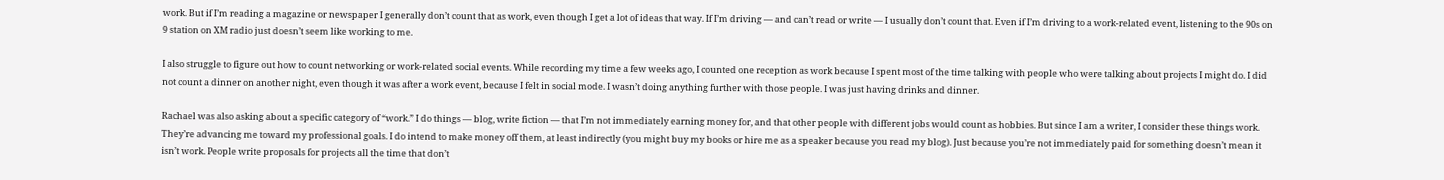work. But if I’m reading a magazine or newspaper I generally don’t count that as work, even though I get a lot of ideas that way. If I’m driving — and can’t read or write — I usually don’t count that. Even if I’m driving to a work-related event, listening to the 90s on 9 station on XM radio just doesn’t seem like working to me.

I also struggle to figure out how to count networking or work-related social events. While recording my time a few weeks ago, I counted one reception as work because I spent most of the time talking with people who were talking about projects I might do. I did not count a dinner on another night, even though it was after a work event, because I felt in social mode. I wasn’t doing anything further with those people. I was just having drinks and dinner.

Rachael was also asking about a specific category of “work.” I do things — blog, write fiction — that I’m not immediately earning money for, and that other people with different jobs would count as hobbies. But since I am a writer, I consider these things work. They’re advancing me toward my professional goals. I do intend to make money off them, at least indirectly (you might buy my books or hire me as a speaker because you read my blog). Just because you’re not immediately paid for something doesn’t mean it isn’t work. People write proposals for projects all the time that don’t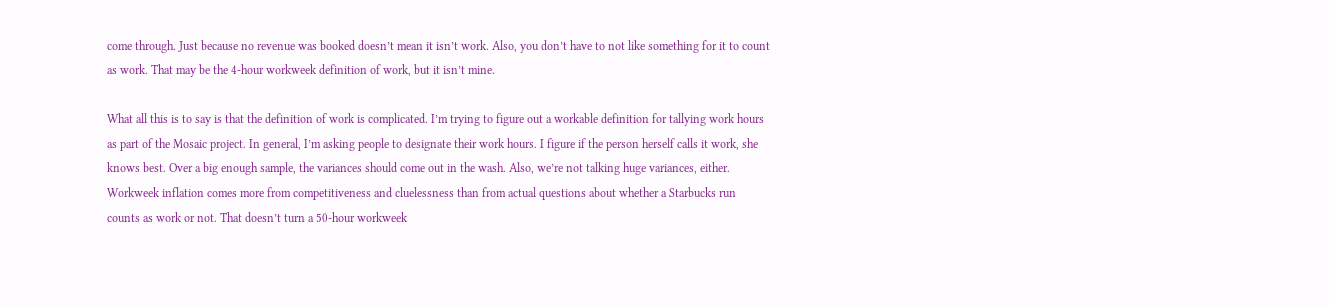come through. Just because no revenue was booked doesn’t mean it isn’t work. Also, you don’t have to not like something for it to count as work. That may be the 4-hour workweek definition of work, but it isn’t mine.

What all this is to say is that the definition of work is complicated. I’m trying to figure out a workable definition for tallying work hours as part of the Mosaic project. In general, I’m asking people to designate their work hours. I figure if the person herself calls it work, she knows best. Over a big enough sample, the variances should come out in the wash. Also, we’re not talking huge variances, either. Workweek inflation comes more from competitiveness and cluelessness than from actual questions about whether a Starbucks run counts as work or not. That doesn’t turn a 50-hour workweek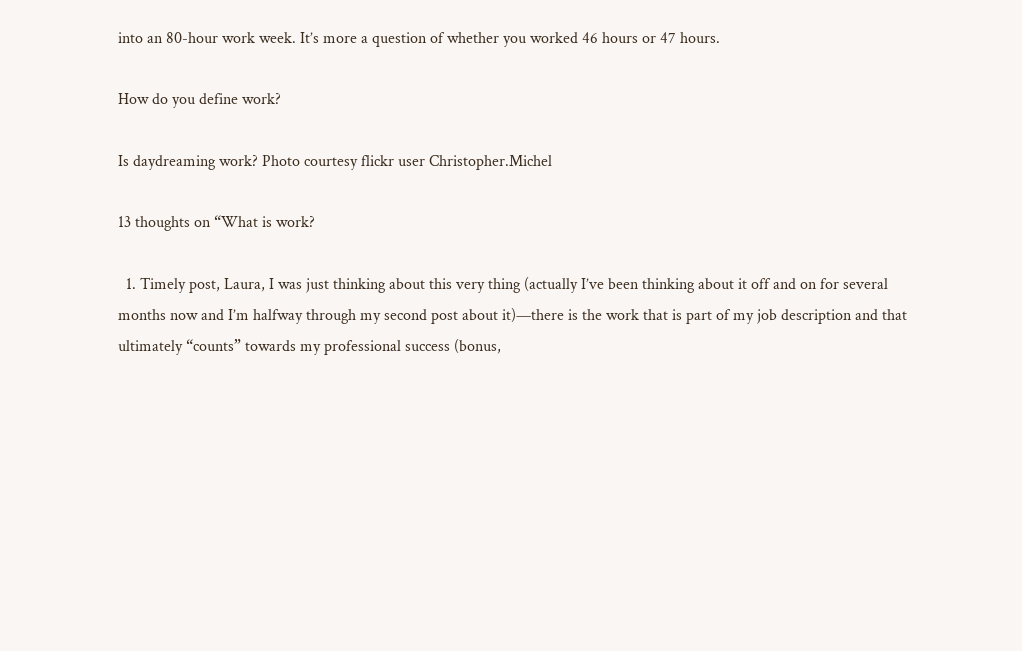into an 80-hour work week. It’s more a question of whether you worked 46 hours or 47 hours.

How do you define work?

Is daydreaming work? Photo courtesy flickr user Christopher.Michel

13 thoughts on “What is work?

  1. Timely post, Laura, I was just thinking about this very thing (actually I’ve been thinking about it off and on for several months now and I’m halfway through my second post about it)—there is the work that is part of my job description and that ultimately “counts” towards my professional success (bonus,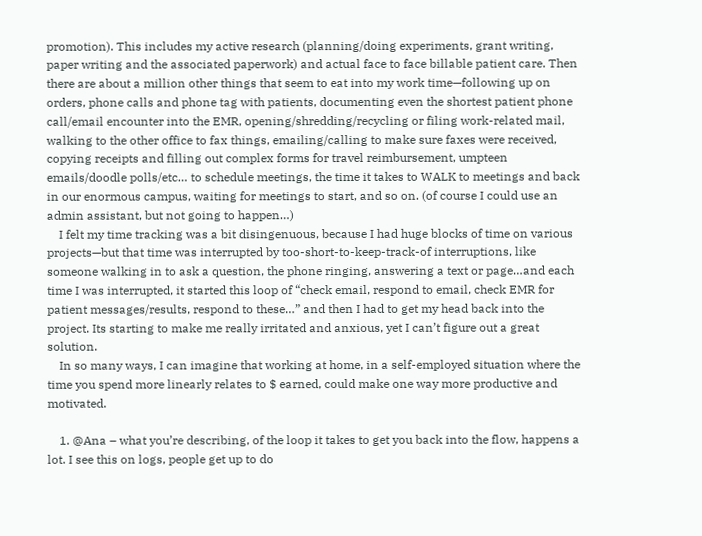promotion). This includes my active research (planning/doing experiments, grant writing, paper writing and the associated paperwork) and actual face to face billable patient care. Then there are about a million other things that seem to eat into my work time—following up on orders, phone calls and phone tag with patients, documenting even the shortest patient phone call/email encounter into the EMR, opening/shredding/recycling or filing work-related mail, walking to the other office to fax things, emailing/calling to make sure faxes were received, copying receipts and filling out complex forms for travel reimbursement, umpteen emails/doodle polls/etc… to schedule meetings, the time it takes to WALK to meetings and back in our enormous campus, waiting for meetings to start, and so on. (of course I could use an admin assistant, but not going to happen…)
    I felt my time tracking was a bit disingenuous, because I had huge blocks of time on various projects—but that time was interrupted by too-short-to-keep-track-of interruptions, like someone walking in to ask a question, the phone ringing, answering a text or page…and each time I was interrupted, it started this loop of “check email, respond to email, check EMR for patient messages/results, respond to these…” and then I had to get my head back into the project. Its starting to make me really irritated and anxious, yet I can’t figure out a great solution.
    In so many ways, I can imagine that working at home, in a self-employed situation where the time you spend more linearly relates to $ earned, could make one way more productive and motivated.

    1. @Ana – what you’re describing, of the loop it takes to get you back into the flow, happens a lot. I see this on logs, people get up to do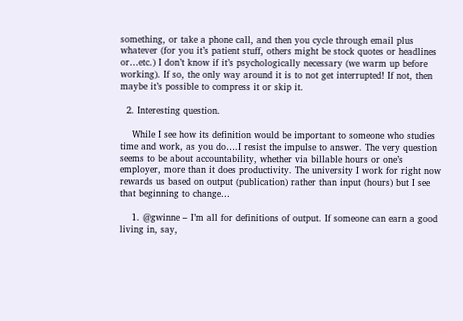something, or take a phone call, and then you cycle through email plus whatever (for you it’s patient stuff, others might be stock quotes or headlines or…etc.) I don’t know if it’s psychologically necessary (we warm up before working). If so, the only way around it is to not get interrupted! If not, then maybe it’s possible to compress it or skip it.

  2. Interesting question.

    While I see how its definition would be important to someone who studies time and work, as you do….I resist the impulse to answer. The very question seems to be about accountability, whether via billable hours or one’s employer, more than it does productivity. The university I work for right now rewards us based on output (publication) rather than input (hours) but I see that beginning to change…

    1. @gwinne – I’m all for definitions of output. If someone can earn a good living in, say,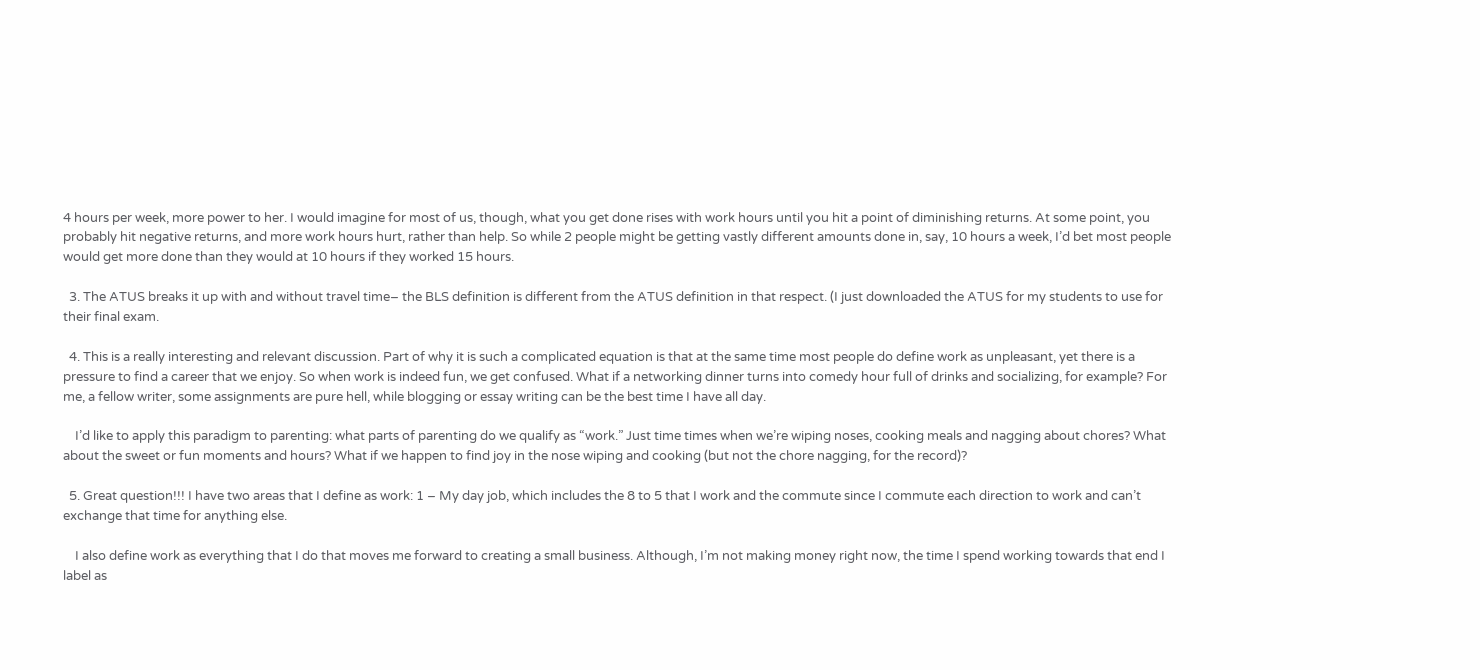4 hours per week, more power to her. I would imagine for most of us, though, what you get done rises with work hours until you hit a point of diminishing returns. At some point, you probably hit negative returns, and more work hours hurt, rather than help. So while 2 people might be getting vastly different amounts done in, say, 10 hours a week, I’d bet most people would get more done than they would at 10 hours if they worked 15 hours.

  3. The ATUS breaks it up with and without travel time– the BLS definition is different from the ATUS definition in that respect. (I just downloaded the ATUS for my students to use for their final exam.

  4. This is a really interesting and relevant discussion. Part of why it is such a complicated equation is that at the same time most people do define work as unpleasant, yet there is a pressure to find a career that we enjoy. So when work is indeed fun, we get confused. What if a networking dinner turns into comedy hour full of drinks and socializing, for example? For me, a fellow writer, some assignments are pure hell, while blogging or essay writing can be the best time I have all day.

    I’d like to apply this paradigm to parenting: what parts of parenting do we qualify as “work.” Just time times when we’re wiping noses, cooking meals and nagging about chores? What about the sweet or fun moments and hours? What if we happen to find joy in the nose wiping and cooking (but not the chore nagging, for the record)?

  5. Great question!!! I have two areas that I define as work: 1 – My day job, which includes the 8 to 5 that I work and the commute since I commute each direction to work and can’t exchange that time for anything else.

    I also define work as everything that I do that moves me forward to creating a small business. Although, I’m not making money right now, the time I spend working towards that end I label as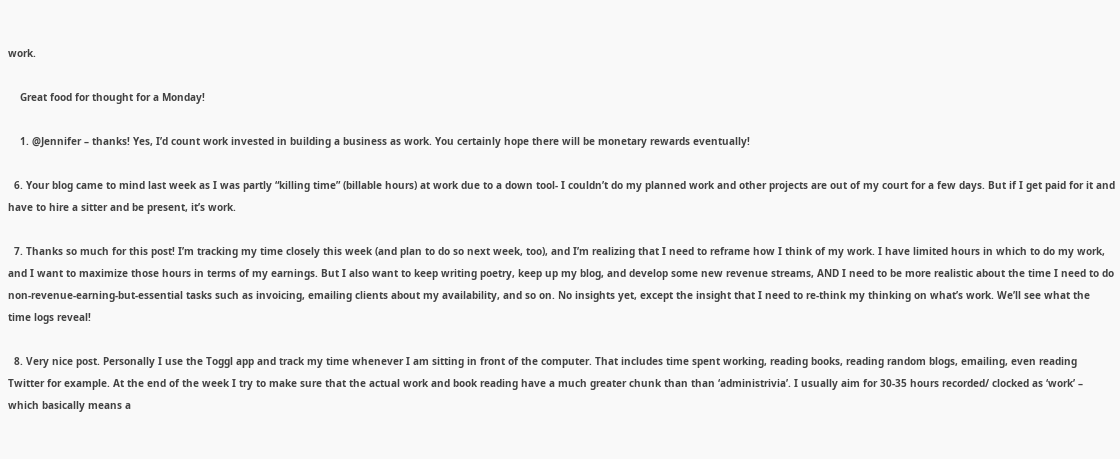work.

    Great food for thought for a Monday!

    1. @Jennifer – thanks! Yes, I’d count work invested in building a business as work. You certainly hope there will be monetary rewards eventually!

  6. Your blog came to mind last week as I was partly “killing time” (billable hours) at work due to a down tool- I couldn’t do my planned work and other projects are out of my court for a few days. But if I get paid for it and have to hire a sitter and be present, it’s work.

  7. Thanks so much for this post! I’m tracking my time closely this week (and plan to do so next week, too), and I’m realizing that I need to reframe how I think of my work. I have limited hours in which to do my work, and I want to maximize those hours in terms of my earnings. But I also want to keep writing poetry, keep up my blog, and develop some new revenue streams, AND I need to be more realistic about the time I need to do non-revenue-earning-but-essential tasks such as invoicing, emailing clients about my availability, and so on. No insights yet, except the insight that I need to re-think my thinking on what’s work. We’ll see what the time logs reveal!

  8. Very nice post. Personally I use the Toggl app and track my time whenever I am sitting in front of the computer. That includes time spent working, reading books, reading random blogs, emailing, even reading Twitter for example. At the end of the week I try to make sure that the actual work and book reading have a much greater chunk than than ‘administrivia’. I usually aim for 30-35 hours recorded/ clocked as ‘work’ – which basically means a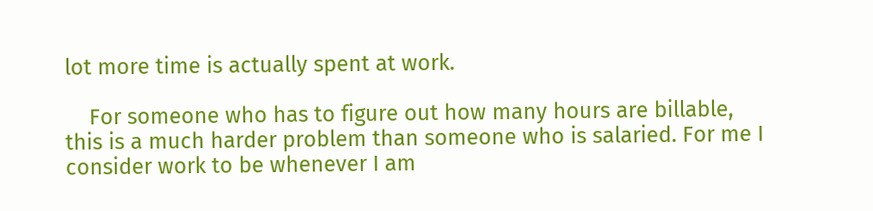lot more time is actually spent at work.

    For someone who has to figure out how many hours are billable, this is a much harder problem than someone who is salaried. For me I consider work to be whenever I am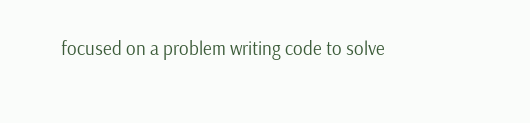focused on a problem writing code to solve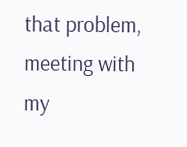that problem, meeting with my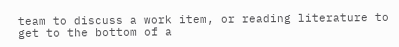team to discuss a work item, or reading literature to get to the bottom of a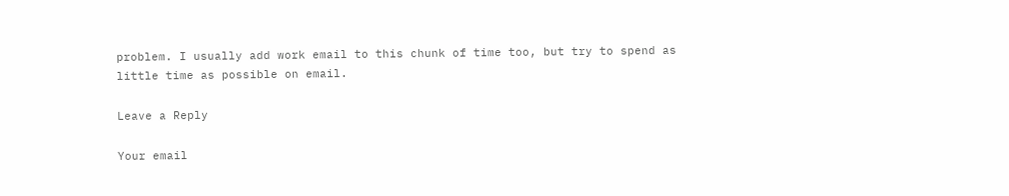problem. I usually add work email to this chunk of time too, but try to spend as little time as possible on email.

Leave a Reply

Your email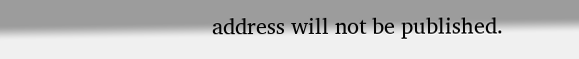address will not be published.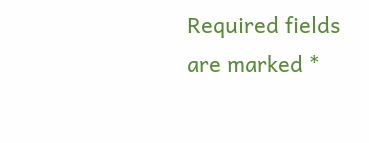Required fields are marked *